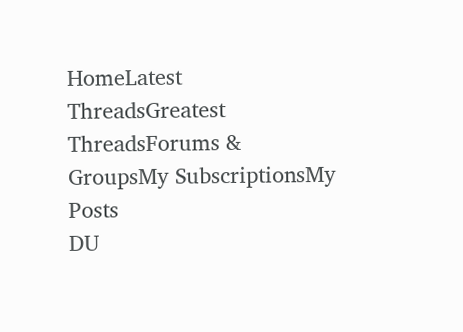HomeLatest ThreadsGreatest ThreadsForums & GroupsMy SubscriptionsMy Posts
DU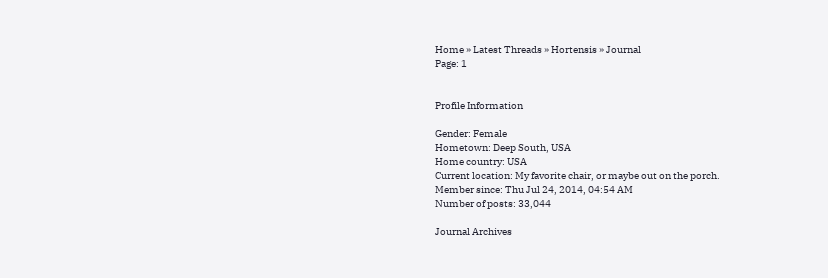Home » Latest Threads » Hortensis » Journal
Page: 1


Profile Information

Gender: Female
Hometown: Deep South, USA
Home country: USA
Current location: My favorite chair, or maybe out on the porch.
Member since: Thu Jul 24, 2014, 04:54 AM
Number of posts: 33,044

Journal Archives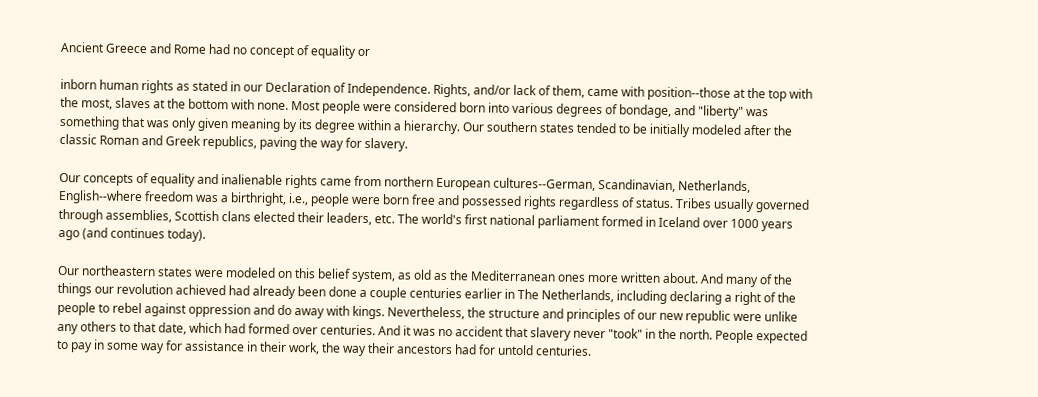Ancient Greece and Rome had no concept of equality or

inborn human rights as stated in our Declaration of Independence. Rights, and/or lack of them, came with position--those at the top with the most, slaves at the bottom with none. Most people were considered born into various degrees of bondage, and "liberty" was something that was only given meaning by its degree within a hierarchy. Our southern states tended to be initially modeled after the classic Roman and Greek republics, paving the way for slavery.

Our concepts of equality and inalienable rights came from northern European cultures--German, Scandinavian, Netherlands, English--where freedom was a birthright, i.e., people were born free and possessed rights regardless of status. Tribes usually governed through assemblies, Scottish clans elected their leaders, etc. The world's first national parliament formed in Iceland over 1000 years ago (and continues today).

Our northeastern states were modeled on this belief system, as old as the Mediterranean ones more written about. And many of the things our revolution achieved had already been done a couple centuries earlier in The Netherlands, including declaring a right of the people to rebel against oppression and do away with kings. Nevertheless, the structure and principles of our new republic were unlike any others to that date, which had formed over centuries. And it was no accident that slavery never "took" in the north. People expected to pay in some way for assistance in their work, the way their ancestors had for untold centuries.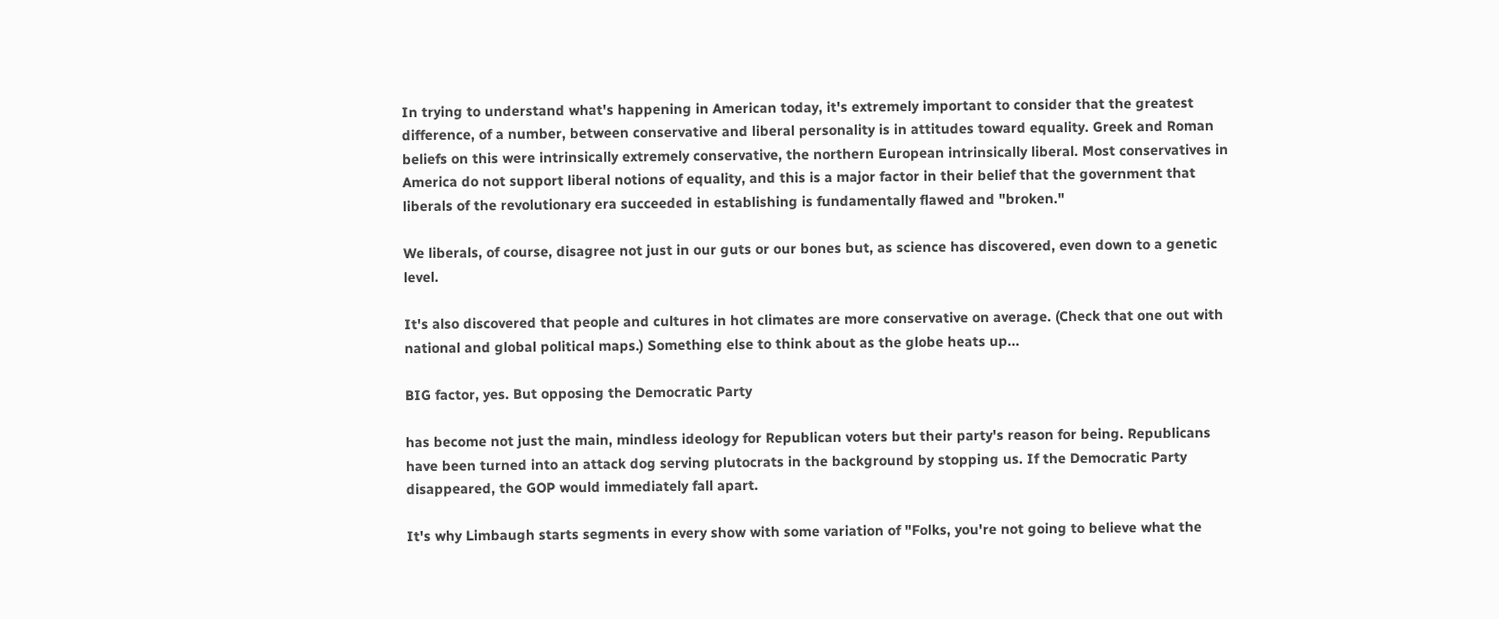In trying to understand what's happening in American today, it's extremely important to consider that the greatest difference, of a number, between conservative and liberal personality is in attitudes toward equality. Greek and Roman beliefs on this were intrinsically extremely conservative, the northern European intrinsically liberal. Most conservatives in America do not support liberal notions of equality, and this is a major factor in their belief that the government that liberals of the revolutionary era succeeded in establishing is fundamentally flawed and "broken."

We liberals, of course, disagree not just in our guts or our bones but, as science has discovered, even down to a genetic level.

It's also discovered that people and cultures in hot climates are more conservative on average. (Check that one out with national and global political maps.) Something else to think about as the globe heats up...

BIG factor, yes. But opposing the Democratic Party

has become not just the main, mindless ideology for Republican voters but their party's reason for being. Republicans have been turned into an attack dog serving plutocrats in the background by stopping us. If the Democratic Party disappeared, the GOP would immediately fall apart.

It's why Limbaugh starts segments in every show with some variation of "Folks, you're not going to believe what the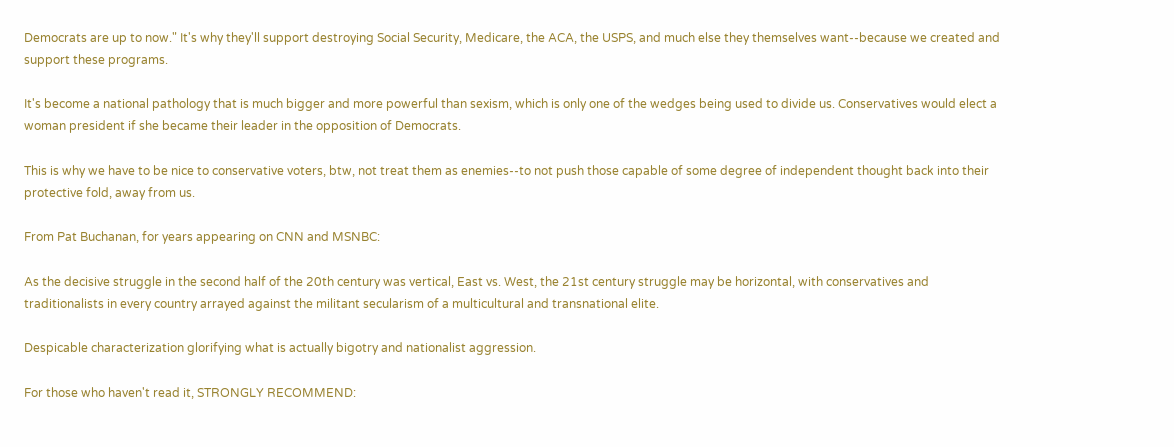Democrats are up to now." It's why they'll support destroying Social Security, Medicare, the ACA, the USPS, and much else they themselves want--because we created and support these programs.

It's become a national pathology that is much bigger and more powerful than sexism, which is only one of the wedges being used to divide us. Conservatives would elect a woman president if she became their leader in the opposition of Democrats.

This is why we have to be nice to conservative voters, btw, not treat them as enemies--to not push those capable of some degree of independent thought back into their protective fold, away from us.

From Pat Buchanan, for years appearing on CNN and MSNBC:

As the decisive struggle in the second half of the 20th century was vertical, East vs. West, the 21st century struggle may be horizontal, with conservatives and traditionalists in every country arrayed against the militant secularism of a multicultural and transnational elite.

Despicable characterization glorifying what is actually bigotry and nationalist aggression.

For those who haven't read it, STRONGLY RECOMMEND: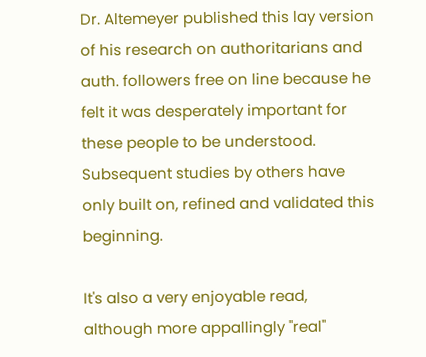Dr. Altemeyer published this lay version of his research on authoritarians and auth. followers free on line because he felt it was desperately important for these people to be understood. Subsequent studies by others have only built on, refined and validated this beginning.

It's also a very enjoyable read, although more appallingly "real"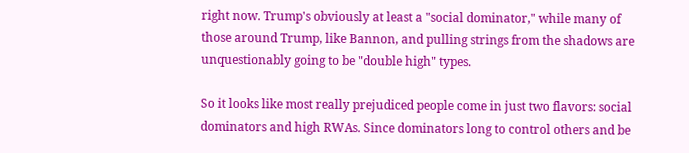right now. Trump's obviously at least a "social dominator," while many of those around Trump, like Bannon, and pulling strings from the shadows are unquestionably going to be "double high" types.

So it looks like most really prejudiced people come in just two flavors: social dominators and high RWAs. Since dominators long to control others and be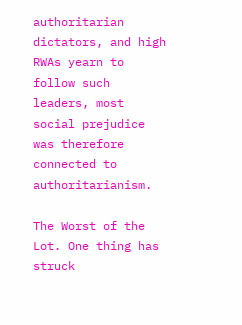authoritarian dictators, and high RWAs yearn to follow such leaders, most social prejudice was therefore connected to authoritarianism.

The Worst of the Lot. One thing has struck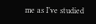me as I’ve studied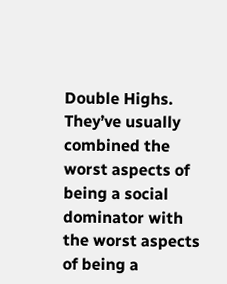Double Highs. They’ve usually combined the worst aspects of being a social dominator with the worst aspects of being a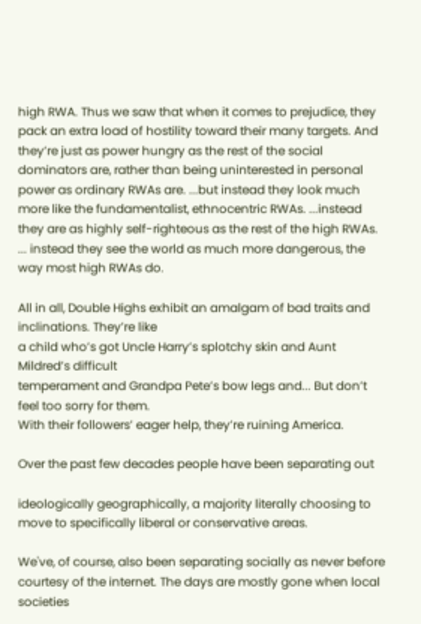high RWA. Thus we saw that when it comes to prejudice, they pack an extra load of hostility toward their many targets. And they’re just as power hungry as the rest of the social dominators are, rather than being uninterested in personal power as ordinary RWAs are. ...but instead they look much more like the fundamentalist, ethnocentric RWAs. ...instead they are as highly self-righteous as the rest of the high RWAs. ... instead they see the world as much more dangerous, the way most high RWAs do.

All in all, Double Highs exhibit an amalgam of bad traits and inclinations. They’re like
a child who’s got Uncle Harry’s splotchy skin and Aunt Mildred’s difficult
temperament and Grandpa Pete’s bow legs and... But don’t feel too sorry for them.
With their followers’ eager help, they’re ruining America.

Over the past few decades people have been separating out

ideologically geographically, a majority literally choosing to move to specifically liberal or conservative areas.

We've, of course, also been separating socially as never before courtesy of the internet. The days are mostly gone when local societies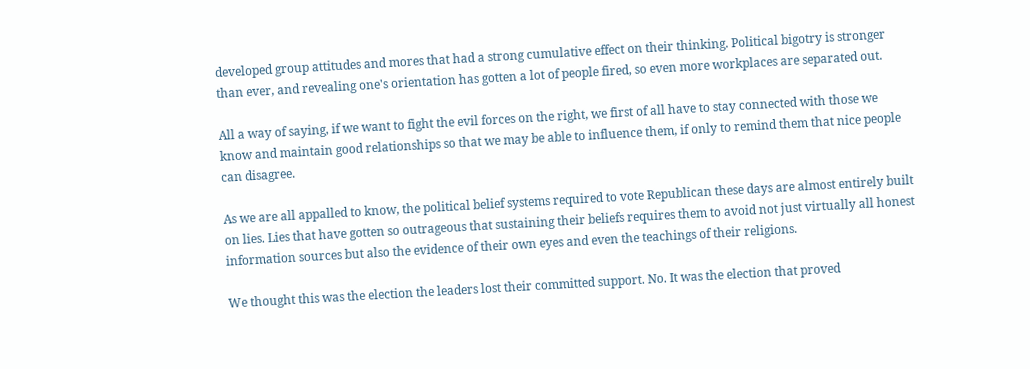developed group attitudes and mores that had a strong cumulative effect on their thinking. Political bigotry is stronger than ever, and revealing one's orientation has gotten a lot of people fired, so even more workplaces are separated out.

All a way of saying, if we want to fight the evil forces on the right, we first of all have to stay connected with those we know and maintain good relationships so that we may be able to influence them, if only to remind them that nice people can disagree.

As we are all appalled to know, the political belief systems required to vote Republican these days are almost entirely built on lies. Lies that have gotten so outrageous that sustaining their beliefs requires them to avoid not just virtually all honest information sources but also the evidence of their own eyes and even the teachings of their religions.

We thought this was the election the leaders lost their committed support. No. It was the election that proved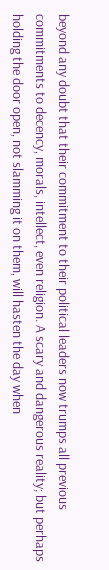beyond any doubt that their commitment to their political leaders now trumps all previous commitments to decency, morals, intellect, even religion. A scary and dangerous reality; but perhaps holding the door open, not slamming it on them, will hasten the day when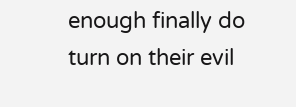enough finally do turn on their evil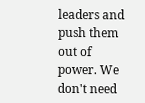leaders and push them out of power. We don't need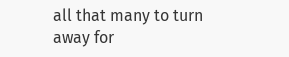all that many to turn away for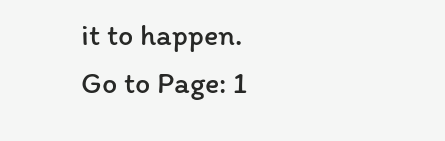it to happen.
Go to Page: 1